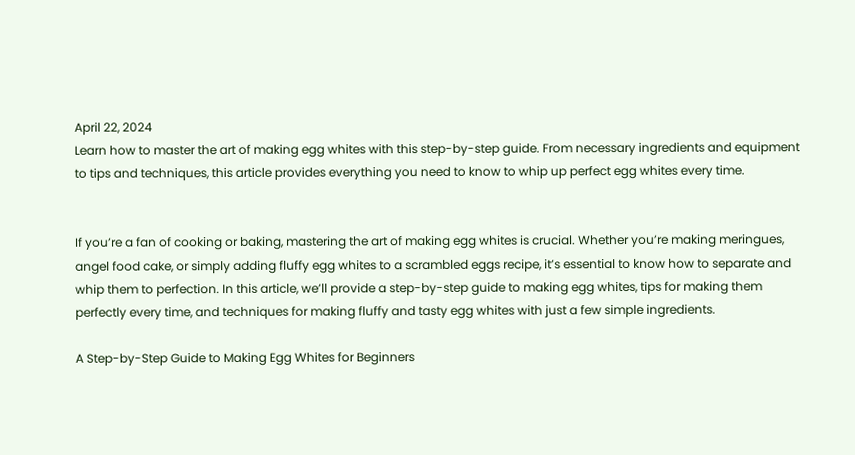April 22, 2024
Learn how to master the art of making egg whites with this step-by-step guide. From necessary ingredients and equipment to tips and techniques, this article provides everything you need to know to whip up perfect egg whites every time.


If you’re a fan of cooking or baking, mastering the art of making egg whites is crucial. Whether you’re making meringues, angel food cake, or simply adding fluffy egg whites to a scrambled eggs recipe, it’s essential to know how to separate and whip them to perfection. In this article, we’ll provide a step-by-step guide to making egg whites, tips for making them perfectly every time, and techniques for making fluffy and tasty egg whites with just a few simple ingredients.

A Step-by-Step Guide to Making Egg Whites for Beginners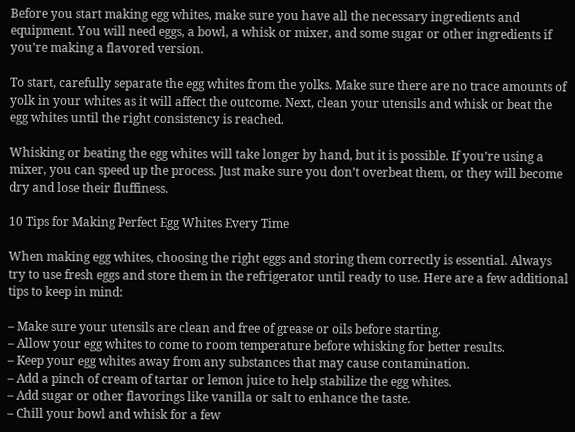Before you start making egg whites, make sure you have all the necessary ingredients and equipment. You will need eggs, a bowl, a whisk or mixer, and some sugar or other ingredients if you’re making a flavored version.

To start, carefully separate the egg whites from the yolks. Make sure there are no trace amounts of yolk in your whites as it will affect the outcome. Next, clean your utensils and whisk or beat the egg whites until the right consistency is reached.

Whisking or beating the egg whites will take longer by hand, but it is possible. If you’re using a mixer, you can speed up the process. Just make sure you don’t overbeat them, or they will become dry and lose their fluffiness.

10 Tips for Making Perfect Egg Whites Every Time

When making egg whites, choosing the right eggs and storing them correctly is essential. Always try to use fresh eggs and store them in the refrigerator until ready to use. Here are a few additional tips to keep in mind:

– Make sure your utensils are clean and free of grease or oils before starting.
– Allow your egg whites to come to room temperature before whisking for better results.
– Keep your egg whites away from any substances that may cause contamination.
– Add a pinch of cream of tartar or lemon juice to help stabilize the egg whites.
– Add sugar or other flavorings like vanilla or salt to enhance the taste.
– Chill your bowl and whisk for a few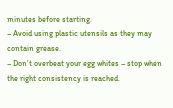minutes before starting.
– Avoid using plastic utensils as they may contain grease.
– Don’t overbeat your egg whites – stop when the right consistency is reached.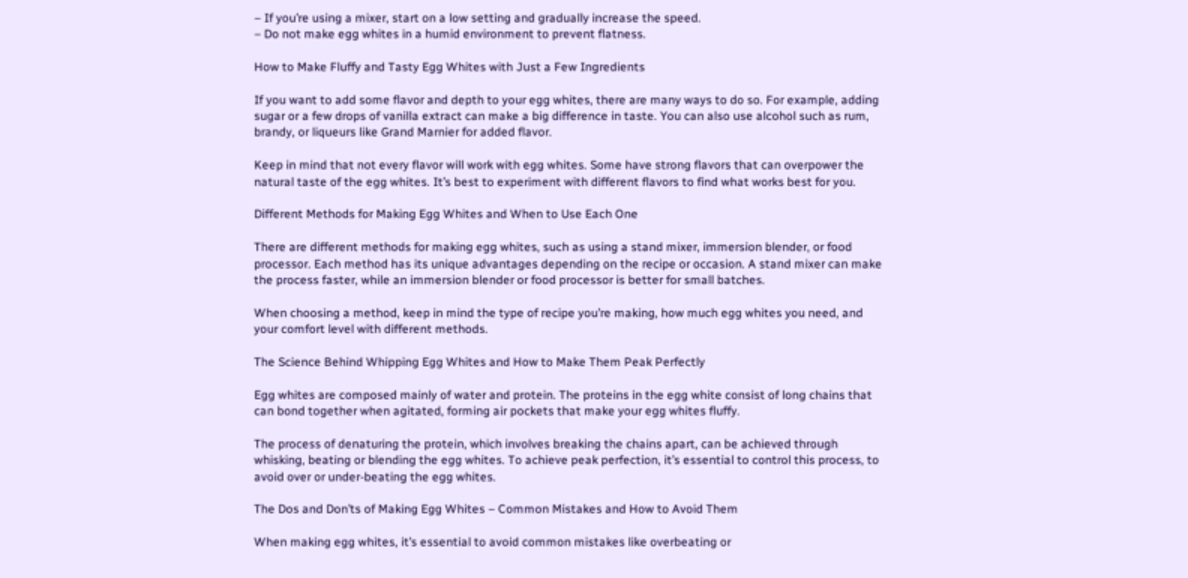– If you’re using a mixer, start on a low setting and gradually increase the speed.
– Do not make egg whites in a humid environment to prevent flatness.

How to Make Fluffy and Tasty Egg Whites with Just a Few Ingredients

If you want to add some flavor and depth to your egg whites, there are many ways to do so. For example, adding sugar or a few drops of vanilla extract can make a big difference in taste. You can also use alcohol such as rum, brandy, or liqueurs like Grand Marnier for added flavor.

Keep in mind that not every flavor will work with egg whites. Some have strong flavors that can overpower the natural taste of the egg whites. It’s best to experiment with different flavors to find what works best for you.

Different Methods for Making Egg Whites and When to Use Each One

There are different methods for making egg whites, such as using a stand mixer, immersion blender, or food processor. Each method has its unique advantages depending on the recipe or occasion. A stand mixer can make the process faster, while an immersion blender or food processor is better for small batches.

When choosing a method, keep in mind the type of recipe you’re making, how much egg whites you need, and your comfort level with different methods.

The Science Behind Whipping Egg Whites and How to Make Them Peak Perfectly

Egg whites are composed mainly of water and protein. The proteins in the egg white consist of long chains that can bond together when agitated, forming air pockets that make your egg whites fluffy.

The process of denaturing the protein, which involves breaking the chains apart, can be achieved through whisking, beating or blending the egg whites. To achieve peak perfection, it’s essential to control this process, to avoid over or under-beating the egg whites.

The Dos and Don’ts of Making Egg Whites – Common Mistakes and How to Avoid Them

When making egg whites, it’s essential to avoid common mistakes like overbeating or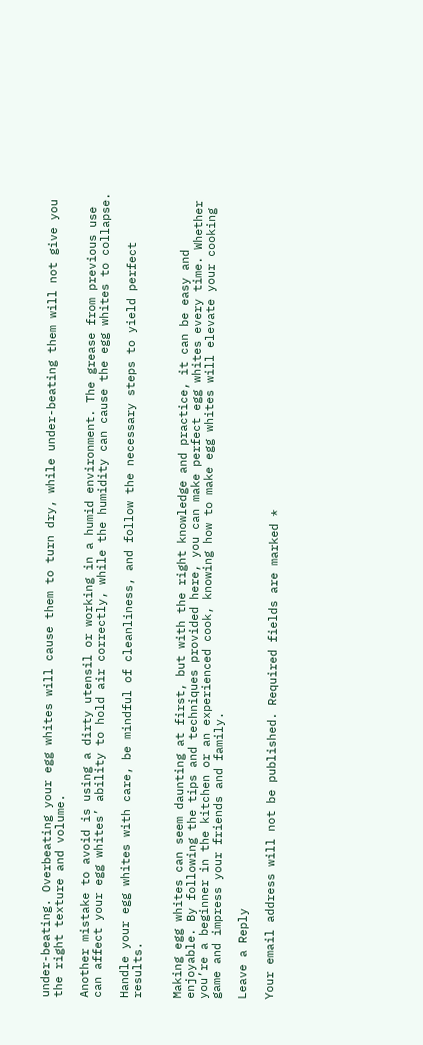under-beating. Overbeating your egg whites will cause them to turn dry, while under-beating them will not give you the right texture and volume.

Another mistake to avoid is using a dirty utensil or working in a humid environment. The grease from previous use can affect your egg whites’ ability to hold air correctly, while the humidity can cause the egg whites to collapse.

Handle your egg whites with care, be mindful of cleanliness, and follow the necessary steps to yield perfect results.


Making egg whites can seem daunting at first, but with the right knowledge and practice, it can be easy and enjoyable. By following the tips and techniques provided here, you can make perfect egg whites every time. Whether you’re a beginner in the kitchen or an experienced cook, knowing how to make egg whites will elevate your cooking game and impress your friends and family.

Leave a Reply

Your email address will not be published. Required fields are marked *